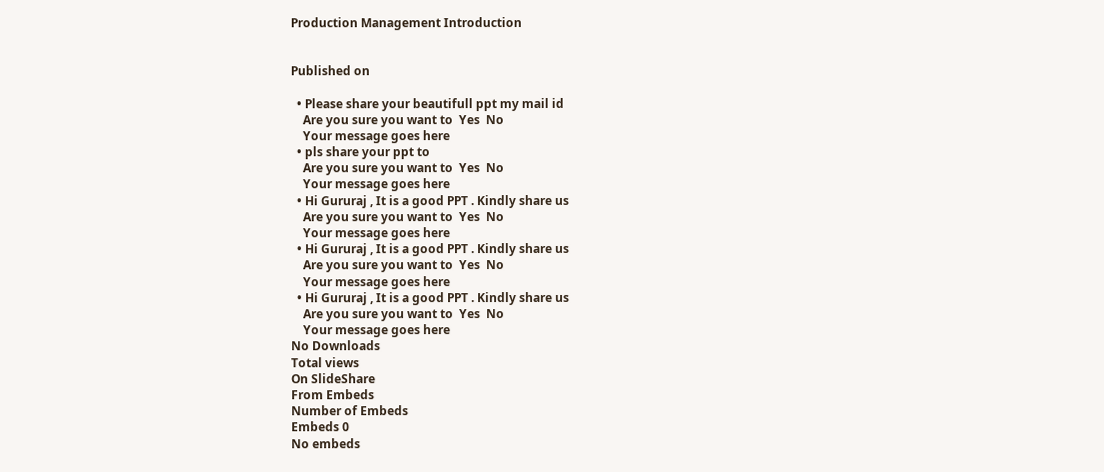Production Management Introduction


Published on

  • Please share your beautifull ppt my mail id
    Are you sure you want to  Yes  No
    Your message goes here
  • pls share your ppt to
    Are you sure you want to  Yes  No
    Your message goes here
  • Hi Gururaj , It is a good PPT . Kindly share us
    Are you sure you want to  Yes  No
    Your message goes here
  • Hi Gururaj , It is a good PPT . Kindly share us
    Are you sure you want to  Yes  No
    Your message goes here
  • Hi Gururaj , It is a good PPT . Kindly share us
    Are you sure you want to  Yes  No
    Your message goes here
No Downloads
Total views
On SlideShare
From Embeds
Number of Embeds
Embeds 0
No embeds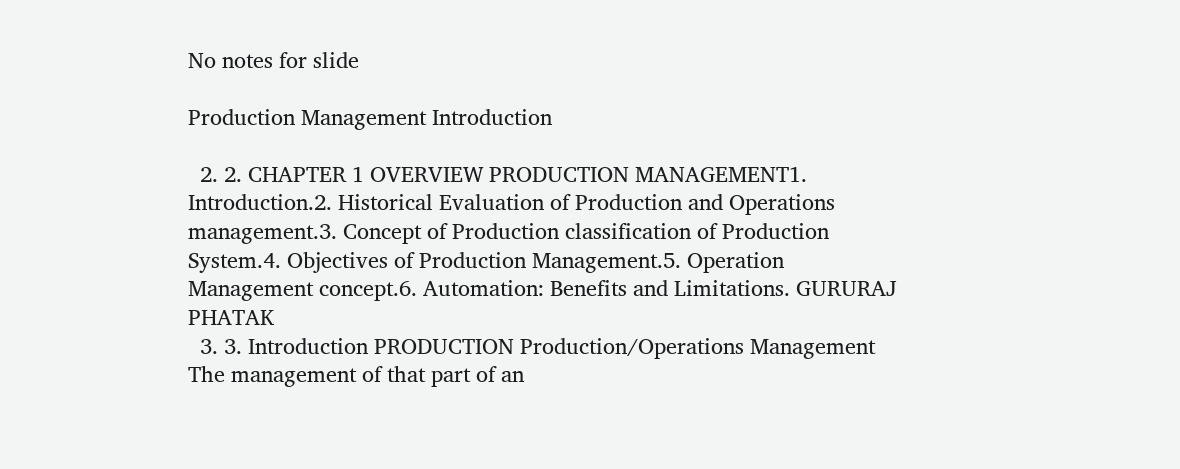No notes for slide

Production Management Introduction

  2. 2. CHAPTER 1 OVERVIEW PRODUCTION MANAGEMENT1. Introduction.2. Historical Evaluation of Production and Operations management.3. Concept of Production classification of Production System.4. Objectives of Production Management.5. Operation Management concept.6. Automation: Benefits and Limitations. GURURAJ PHATAK
  3. 3. Introduction PRODUCTION Production/Operations Management The management of that part of an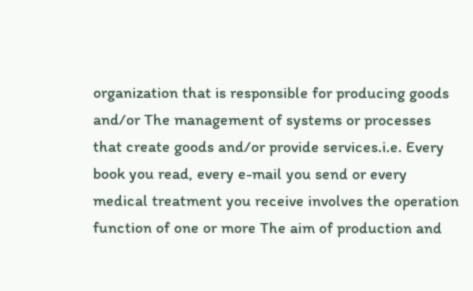organization that is responsible for producing goods and/or The management of systems or processes that create goods and/or provide services.i.e. Every book you read, every e-mail you send or every medical treatment you receive involves the operation function of one or more The aim of production and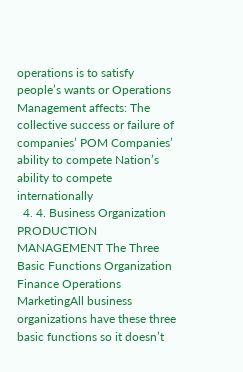operations is to satisfy people’s wants or Operations Management affects: The collective success or failure of companies’ POM Companies’ ability to compete Nation’s ability to compete internationally
  4. 4. Business Organization PRODUCTION MANAGEMENT The Three Basic Functions Organization Finance Operations MarketingAll business organizations have these three basic functions so it doesn’t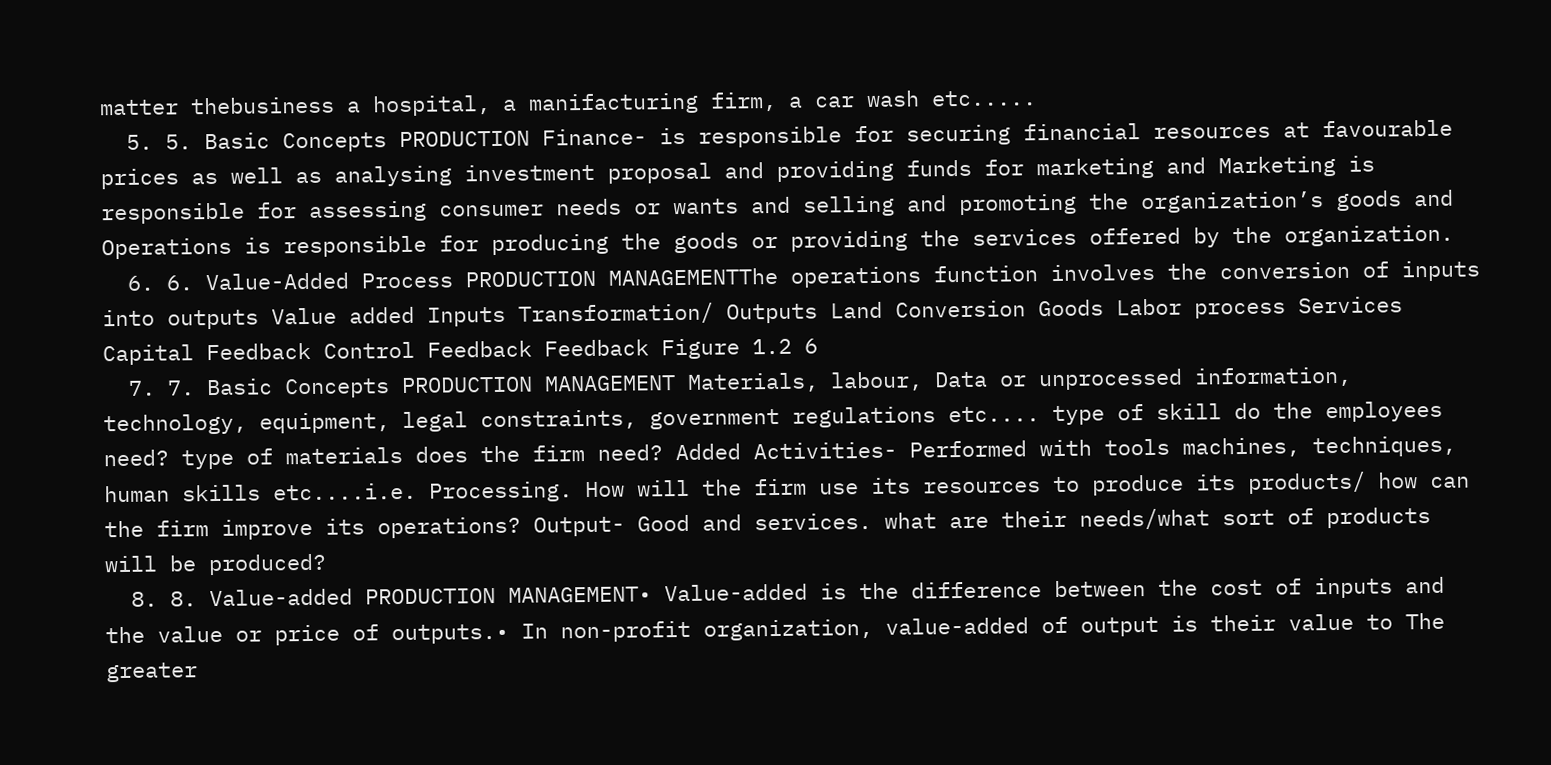matter thebusiness a hospital, a manifacturing firm, a car wash etc.....
  5. 5. Basic Concepts PRODUCTION Finance- is responsible for securing financial resources at favourable prices as well as analysing investment proposal and providing funds for marketing and Marketing is responsible for assessing consumer needs or wants and selling and promoting the organization’s goods and Operations is responsible for producing the goods or providing the services offered by the organization.
  6. 6. Value-Added Process PRODUCTION MANAGEMENTThe operations function involves the conversion of inputs into outputs Value added Inputs Transformation/ Outputs Land Conversion Goods Labor process Services Capital Feedback Control Feedback Feedback Figure 1.2 6
  7. 7. Basic Concepts PRODUCTION MANAGEMENT Materials, labour, Data or unprocessed information, technology, equipment, legal constraints, government regulations etc.... type of skill do the employees need? type of materials does the firm need? Added Activities- Performed with tools machines, techniques, human skills etc....i.e. Processing. How will the firm use its resources to produce its products/ how can the firm improve its operations? Output- Good and services. what are their needs/what sort of products will be produced?
  8. 8. Value-added PRODUCTION MANAGEMENT• Value-added is the difference between the cost of inputs and the value or price of outputs.• In non-profit organization, value-added of output is their value to The greater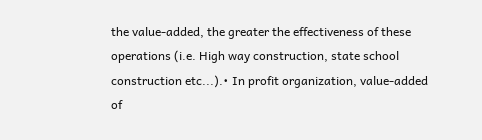the value-added, the greater the effectiveness of these operations (i.e. High way construction, state school construction etc...).• In profit organization, value-added of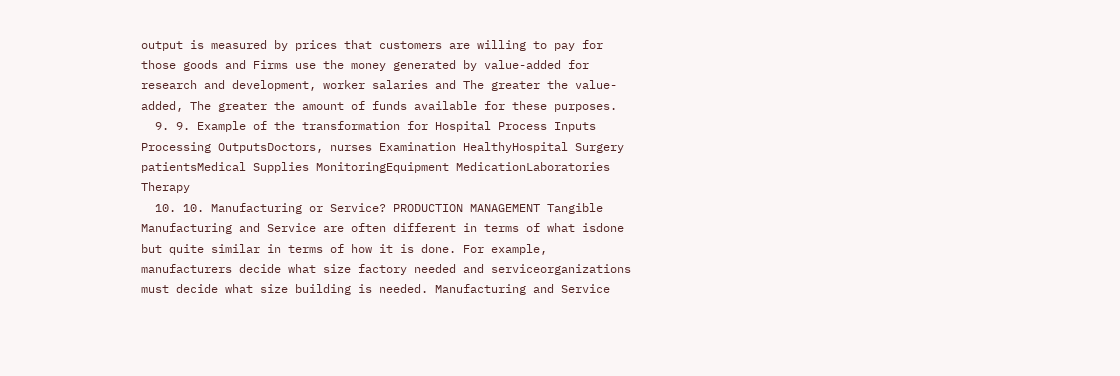output is measured by prices that customers are willing to pay for those goods and Firms use the money generated by value-added for research and development, worker salaries and The greater the value-added, The greater the amount of funds available for these purposes.
  9. 9. Example of the transformation for Hospital Process Inputs Processing OutputsDoctors, nurses Examination HealthyHospital Surgery patientsMedical Supplies MonitoringEquipment MedicationLaboratories Therapy
  10. 10. Manufacturing or Service? PRODUCTION MANAGEMENT Tangible Manufacturing and Service are often different in terms of what isdone but quite similar in terms of how it is done. For example, manufacturers decide what size factory needed and serviceorganizations must decide what size building is needed. Manufacturing and Service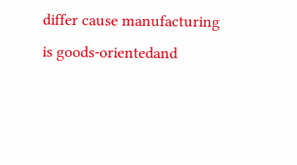differ cause manufacturing is goods-orientedand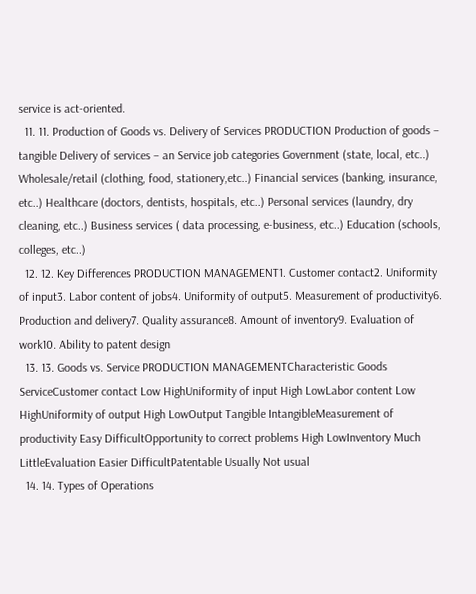service is act-oriented.
  11. 11. Production of Goods vs. Delivery of Services PRODUCTION Production of goods – tangible Delivery of services – an Service job categories Government (state, local, etc..) Wholesale/retail (clothing, food, stationery,etc..) Financial services (banking, insurance, etc..) Healthcare (doctors, dentists, hospitals, etc..) Personal services (laundry, dry cleaning, etc..) Business services ( data processing, e-business, etc..) Education (schools, colleges, etc..)
  12. 12. Key Differences PRODUCTION MANAGEMENT1. Customer contact2. Uniformity of input3. Labor content of jobs4. Uniformity of output5. Measurement of productivity6. Production and delivery7. Quality assurance8. Amount of inventory9. Evaluation of work10. Ability to patent design
  13. 13. Goods vs. Service PRODUCTION MANAGEMENTCharacteristic Goods ServiceCustomer contact Low HighUniformity of input High LowLabor content Low HighUniformity of output High LowOutput Tangible IntangibleMeasurement of productivity Easy DifficultOpportunity to correct problems High LowInventory Much LittleEvaluation Easier DifficultPatentable Usually Not usual
  14. 14. Types of Operations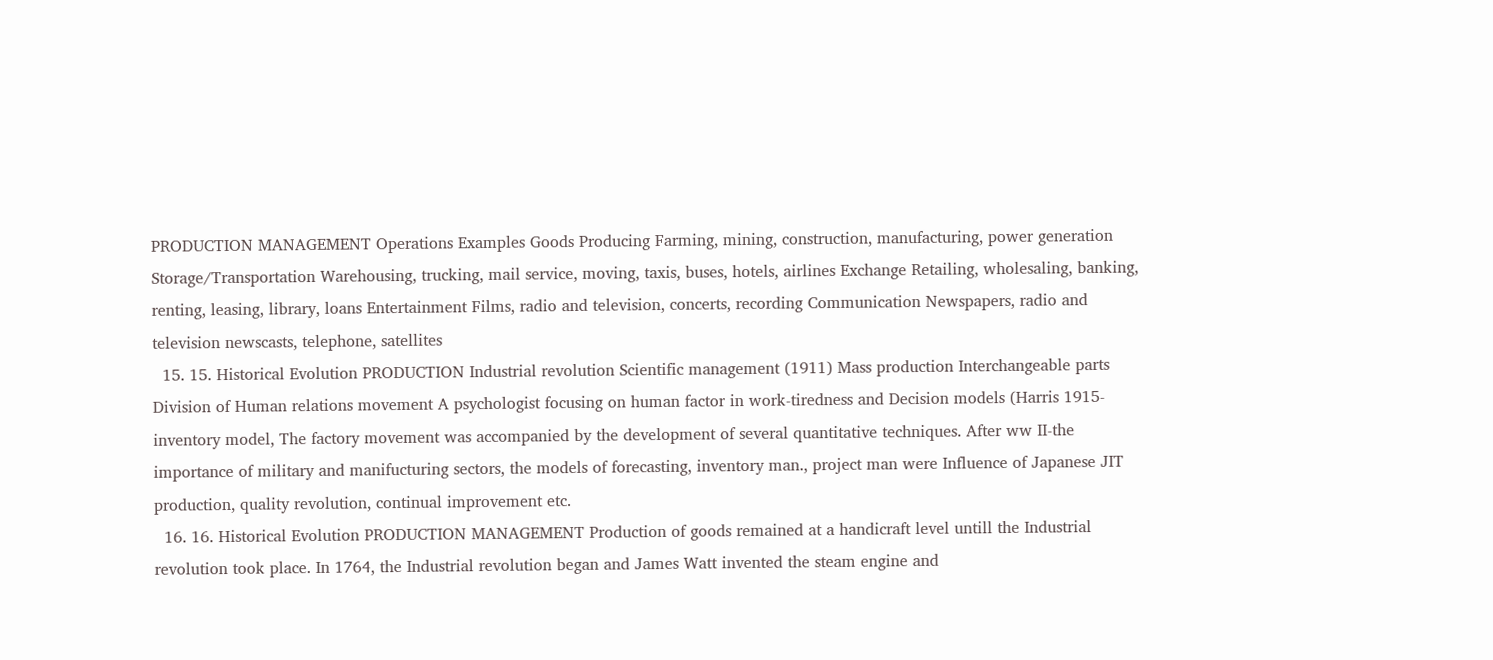PRODUCTION MANAGEMENT Operations Examples Goods Producing Farming, mining, construction, manufacturing, power generation Storage/Transportation Warehousing, trucking, mail service, moving, taxis, buses, hotels, airlines Exchange Retailing, wholesaling, banking, renting, leasing, library, loans Entertainment Films, radio and television, concerts, recording Communication Newspapers, radio and television newscasts, telephone, satellites
  15. 15. Historical Evolution PRODUCTION Industrial revolution Scientific management (1911) Mass production Interchangeable parts Division of Human relations movement A psychologist focusing on human factor in work-tiredness and Decision models (Harris 1915-inventory model, The factory movement was accompanied by the development of several quantitative techniques. After ww II-the importance of military and manifucturing sectors, the models of forecasting, inventory man., project man were Influence of Japanese JIT production, quality revolution, continual improvement etc.
  16. 16. Historical Evolution PRODUCTION MANAGEMENT Production of goods remained at a handicraft level untill the Industrial revolution took place. In 1764, the Industrial revolution began and James Watt invented the steam engine and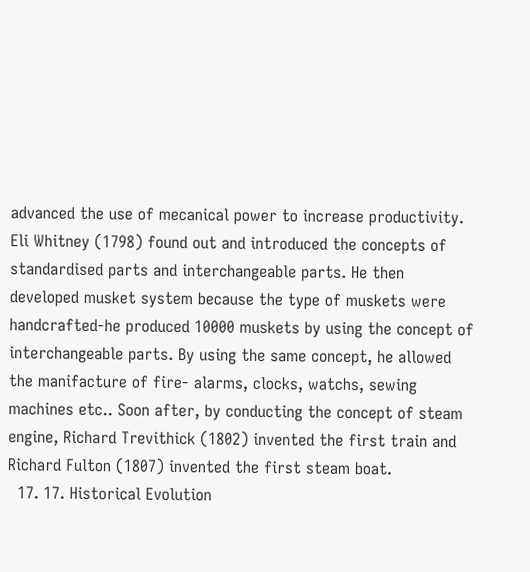advanced the use of mecanical power to increase productivity. Eli Whitney (1798) found out and introduced the concepts of standardised parts and interchangeable parts. He then developed musket system because the type of muskets were handcrafted-he produced 10000 muskets by using the concept of interchangeable parts. By using the same concept, he allowed the manifacture of fire- alarms, clocks, watchs, sewing machines etc.. Soon after, by conducting the concept of steam engine, Richard Trevithick (1802) invented the first train and Richard Fulton (1807) invented the first steam boat.
  17. 17. Historical Evolution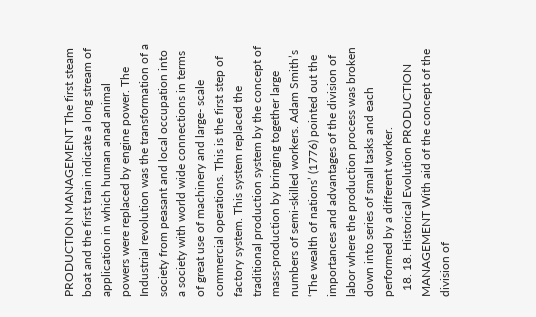PRODUCTION MANAGEMENT The first steam boat and the first train indicate a long stream of application in which human anad animal powers were replaced by engine power. The Industrial revolution was the transformation of a society from peasant and local occupation into a society with world wide connections in terms of great use of machinery and large- scale commercial operations. This is the first step of factory system. This system replaced the traditional production system by the concept of mass-production by bringing together large numbers of semi-skilled workers. Adam Smith’s ‘The wealth of nations’ (1776) pointed out the importances and advantages of the division of labor where the production process was broken down into series of small tasks and each performed by a different worker.
  18. 18. Historical Evolution PRODUCTION MANAGEMENT With aid of the concept of the division of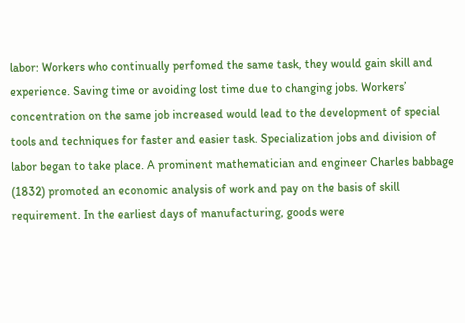labor: Workers who continually perfomed the same task, they would gain skill and experience. Saving time or avoiding lost time due to changing jobs. Workers’ concentration on the same job increased would lead to the development of special tools and techniques for faster and easier task. Specialization jobs and division of labor began to take place. A prominent mathematician and engineer Charles babbage (1832) promoted an economic analysis of work and pay on the basis of skill requirement. In the earliest days of manufacturing, goods were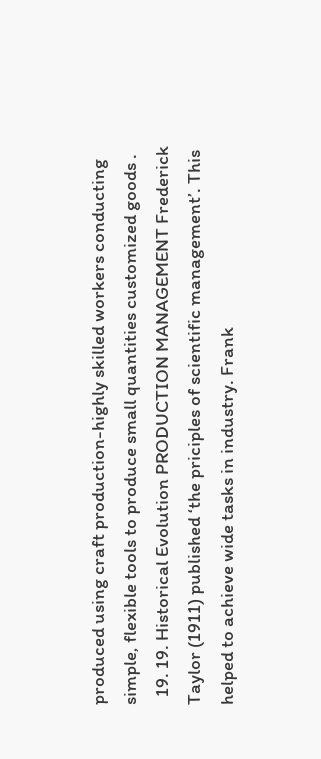produced using craft production-highly skilled workers conducting simple, flexible tools to produce small quantities customized goods .
  19. 19. Historical Evolution PRODUCTION MANAGEMENT Frederick Taylor (1911) published ‘the priciples of scientific management’. This helped to achieve wide tasks in industry. Frank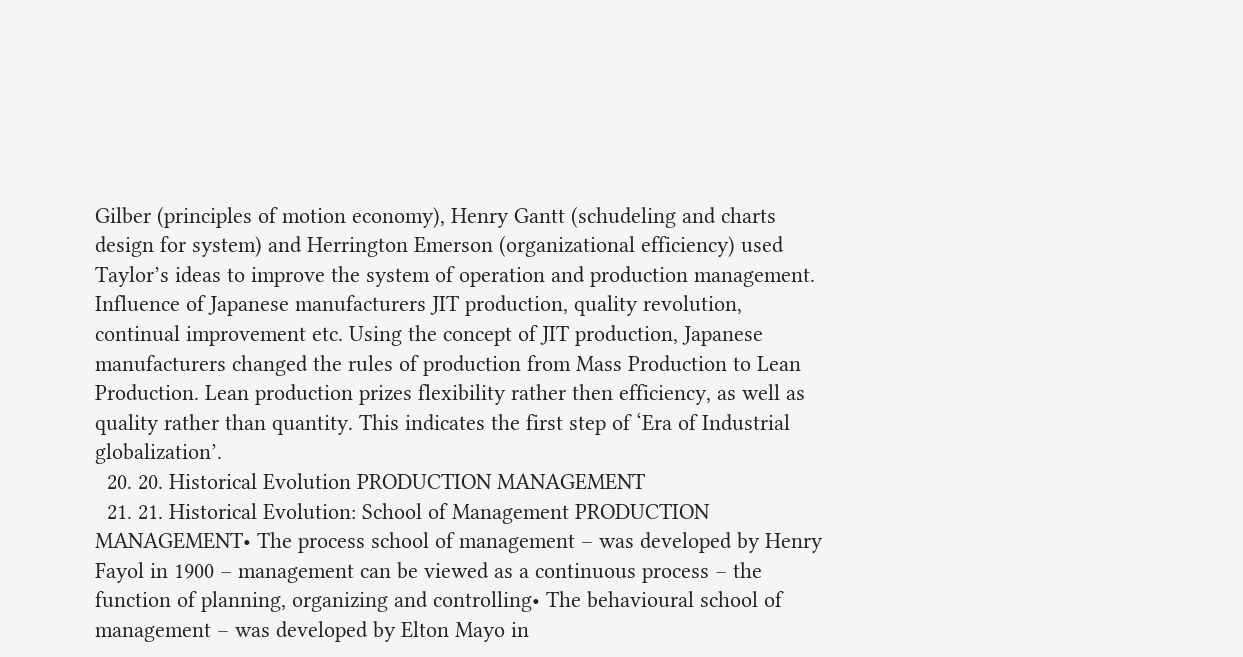Gilber (principles of motion economy), Henry Gantt (schudeling and charts design for system) and Herrington Emerson (organizational efficiency) used Taylor’s ideas to improve the system of operation and production management. Influence of Japanese manufacturers JIT production, quality revolution, continual improvement etc. Using the concept of JIT production, Japanese manufacturers changed the rules of production from Mass Production to Lean Production. Lean production prizes flexibility rather then efficiency, as well as quality rather than quantity. This indicates the first step of ‘Era of Industrial globalization’.
  20. 20. Historical Evolution PRODUCTION MANAGEMENT
  21. 21. Historical Evolution: School of Management PRODUCTION MANAGEMENT• The process school of management – was developed by Henry Fayol in 1900 – management can be viewed as a continuous process – the function of planning, organizing and controlling• The behavioural school of management – was developed by Elton Mayo in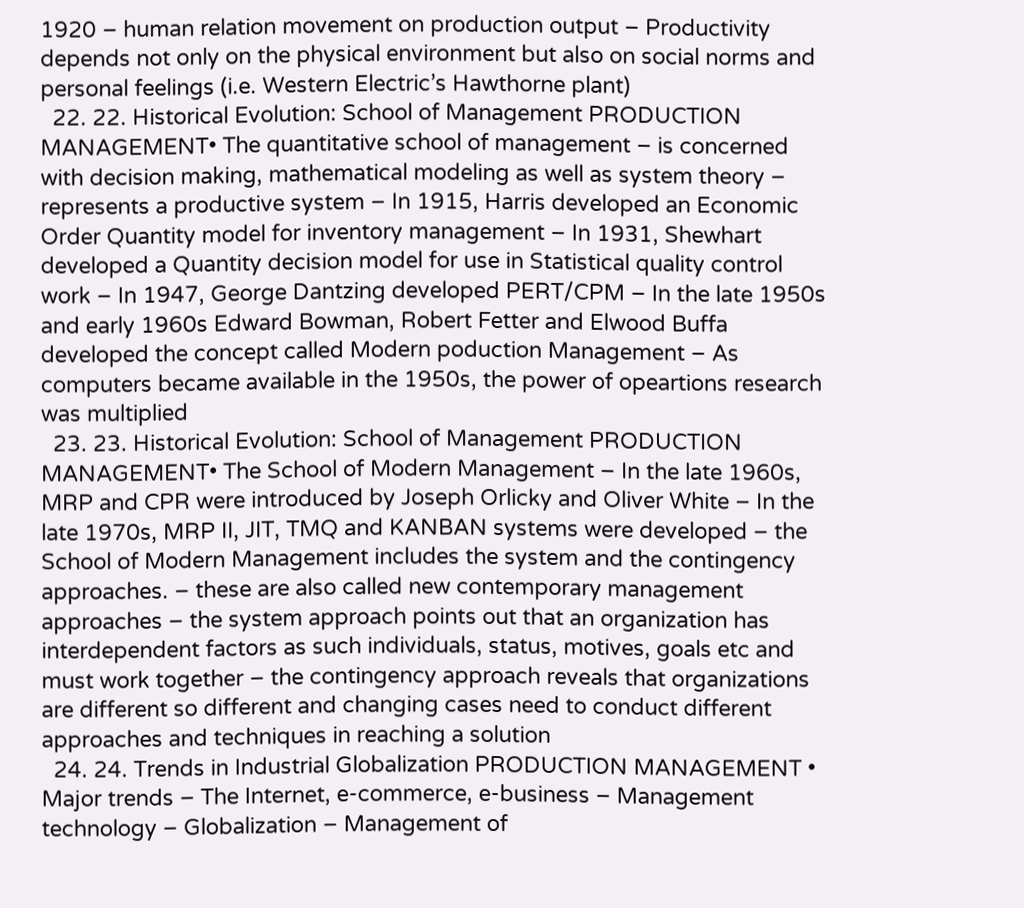1920 – human relation movement on production output – Productivity depends not only on the physical environment but also on social norms and personal feelings (i.e. Western Electric’s Hawthorne plant)
  22. 22. Historical Evolution: School of Management PRODUCTION MANAGEMENT• The quantitative school of management – is concerned with decision making, mathematical modeling as well as system theory – represents a productive system – In 1915, Harris developed an Economic Order Quantity model for inventory management – In 1931, Shewhart developed a Quantity decision model for use in Statistical quality control work – In 1947, George Dantzing developed PERT/CPM – In the late 1950s and early 1960s Edward Bowman, Robert Fetter and Elwood Buffa developed the concept called Modern poduction Management – As computers became available in the 1950s, the power of opeartions research was multiplied
  23. 23. Historical Evolution: School of Management PRODUCTION MANAGEMENT• The School of Modern Management – In the late 1960s, MRP and CPR were introduced by Joseph Orlicky and Oliver White – In the late 1970s, MRP II, JIT, TMQ and KANBAN systems were developed – the School of Modern Management includes the system and the contingency approaches. – these are also called new contemporary management approaches – the system approach points out that an organization has interdependent factors as such individuals, status, motives, goals etc and must work together – the contingency approach reveals that organizations are different so different and changing cases need to conduct different approaches and techniques in reaching a solution
  24. 24. Trends in Industrial Globalization PRODUCTION MANAGEMENT • Major trends – The Internet, e-commerce, e-business – Management technology – Globalization – Management of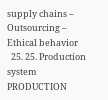supply chains – Outsourcing – Ethical behavior
  25. 25. Production system PRODUCTION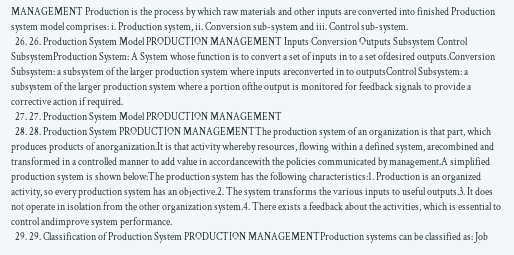MANAGEMENT Production is the process by which raw materials and other inputs are converted into finished Production system model comprises: i. Production system, ii. Conversion sub-system and iii. Control sub-system.
  26. 26. Production System Model PRODUCTION MANAGEMENT Inputs Conversion Outputs Subsystem Control SubsystemProduction System: A System whose function is to convert a set of inputs in to a set ofdesired outputs.Conversion Subsystem: a subsystem of the larger production system where inputs areconverted in to outputsControl Subsystem: a subsystem of the larger production system where a portion ofthe output is monitored for feedback signals to provide a corrective action if required.
  27. 27. Production System Model PRODUCTION MANAGEMENT
  28. 28. Production System PRODUCTION MANAGEMENTThe production system of an organization is that part, which produces products of anorganization.It is that activity whereby resources, flowing within a defined system, arecombined and transformed in a controlled manner to add value in accordancewith the policies communicated by management.A simplified production system is shown below:The production system has the following characteristics:1. Production is an organized activity, so every production system has an objective.2. The system transforms the various inputs to useful outputs.3. It does not operate in isolation from the other organization system.4. There exists a feedback about the activities, which is essential to control andimprove system performance.
  29. 29. Classification of Production System PRODUCTION MANAGEMENTProduction systems can be classified as: Job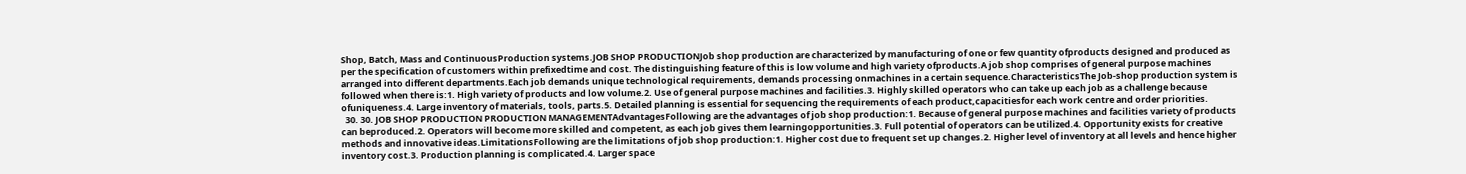Shop, Batch, Mass and ContinuousProduction systems.JOB SHOP PRODUCTIONJob shop production are characterized by manufacturing of one or few quantity ofproducts designed and produced as per the specification of customers within prefixedtime and cost. The distinguishing feature of this is low volume and high variety ofproducts.A job shop comprises of general purpose machines arranged into different departments.Each job demands unique technological requirements, demands processing onmachines in a certain sequence.CharacteristicsThe Job-shop production system is followed when there is:1. High variety of products and low volume.2. Use of general purpose machines and facilities.3. Highly skilled operators who can take up each job as a challenge because ofuniqueness.4. Large inventory of materials, tools, parts.5. Detailed planning is essential for sequencing the requirements of each product,capacitiesfor each work centre and order priorities.
  30. 30. JOB SHOP PRODUCTION PRODUCTION MANAGEMENTAdvantagesFollowing are the advantages of job shop production:1. Because of general purpose machines and facilities variety of products can beproduced.2. Operators will become more skilled and competent, as each job gives them learningopportunities.3. Full potential of operators can be utilized.4. Opportunity exists for creative methods and innovative ideas.LimitationsFollowing are the limitations of job shop production:1. Higher cost due to frequent set up changes.2. Higher level of inventory at all levels and hence higher inventory cost.3. Production planning is complicated.4. Larger space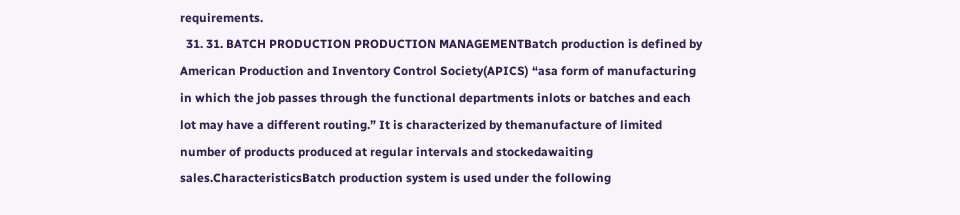requirements.
  31. 31. BATCH PRODUCTION PRODUCTION MANAGEMENTBatch production is defined by American Production and Inventory Control Society(APICS) “asa form of manufacturing in which the job passes through the functional departments inlots or batches and each lot may have a different routing.” It is characterized by themanufacture of limited number of products produced at regular intervals and stockedawaiting sales.CharacteristicsBatch production system is used under the following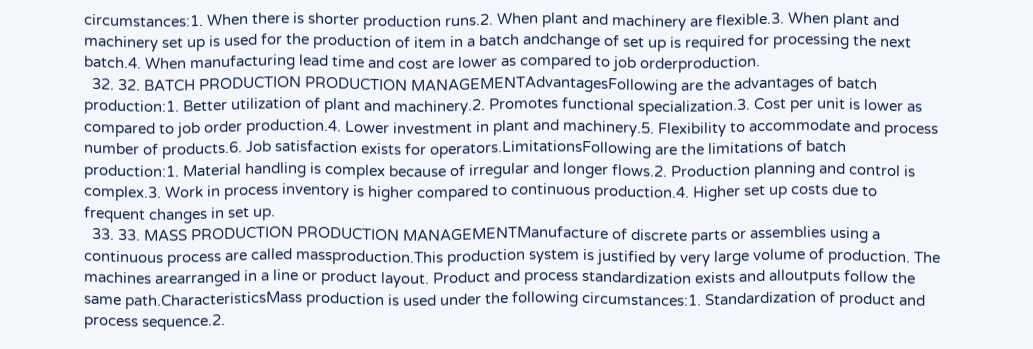circumstances:1. When there is shorter production runs.2. When plant and machinery are flexible.3. When plant and machinery set up is used for the production of item in a batch andchange of set up is required for processing the next batch.4. When manufacturing lead time and cost are lower as compared to job orderproduction.
  32. 32. BATCH PRODUCTION PRODUCTION MANAGEMENTAdvantagesFollowing are the advantages of batch production:1. Better utilization of plant and machinery.2. Promotes functional specialization.3. Cost per unit is lower as compared to job order production.4. Lower investment in plant and machinery.5. Flexibility to accommodate and process number of products.6. Job satisfaction exists for operators.LimitationsFollowing are the limitations of batch production:1. Material handling is complex because of irregular and longer flows.2. Production planning and control is complex.3. Work in process inventory is higher compared to continuous production.4. Higher set up costs due to frequent changes in set up.
  33. 33. MASS PRODUCTION PRODUCTION MANAGEMENTManufacture of discrete parts or assemblies using a continuous process are called massproduction.This production system is justified by very large volume of production. The machines arearranged in a line or product layout. Product and process standardization exists and alloutputs follow the same path.CharacteristicsMass production is used under the following circumstances:1. Standardization of product and process sequence.2.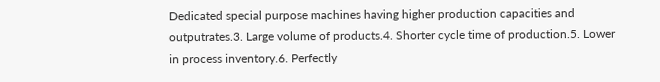Dedicated special purpose machines having higher production capacities and outputrates.3. Large volume of products.4. Shorter cycle time of production.5. Lower in process inventory.6. Perfectly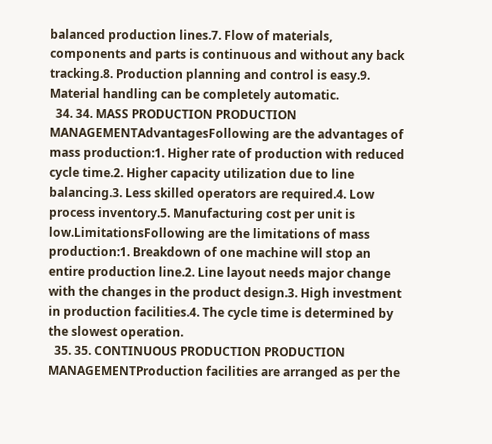balanced production lines.7. Flow of materials, components and parts is continuous and without any back tracking.8. Production planning and control is easy.9. Material handling can be completely automatic.
  34. 34. MASS PRODUCTION PRODUCTION MANAGEMENTAdvantagesFollowing are the advantages of mass production:1. Higher rate of production with reduced cycle time.2. Higher capacity utilization due to line balancing.3. Less skilled operators are required.4. Low process inventory.5. Manufacturing cost per unit is low.LimitationsFollowing are the limitations of mass production:1. Breakdown of one machine will stop an entire production line.2. Line layout needs major change with the changes in the product design.3. High investment in production facilities.4. The cycle time is determined by the slowest operation.
  35. 35. CONTINUOUS PRODUCTION PRODUCTION MANAGEMENTProduction facilities are arranged as per the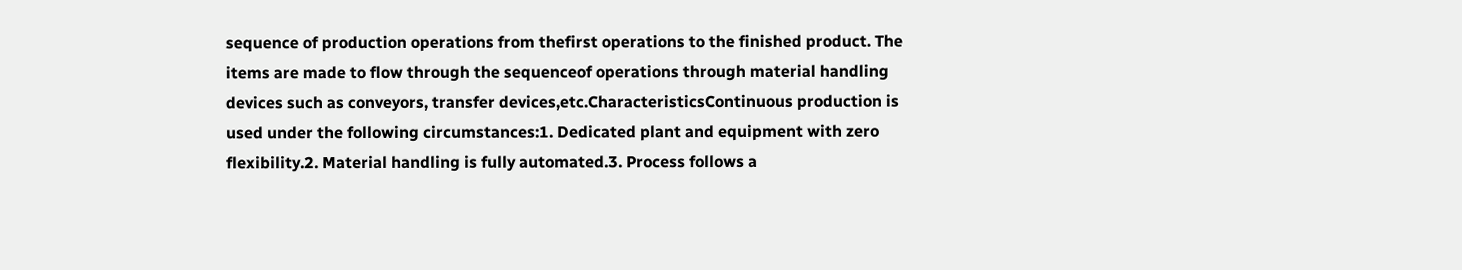sequence of production operations from thefirst operations to the finished product. The items are made to flow through the sequenceof operations through material handling devices such as conveyors, transfer devices,etc.CharacteristicsContinuous production is used under the following circumstances:1. Dedicated plant and equipment with zero flexibility.2. Material handling is fully automated.3. Process follows a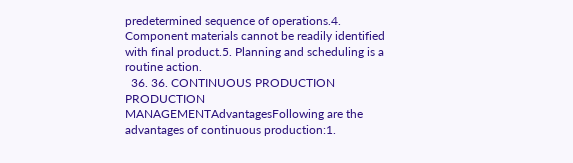predetermined sequence of operations.4. Component materials cannot be readily identified with final product.5. Planning and scheduling is a routine action.
  36. 36. CONTINUOUS PRODUCTION PRODUCTION MANAGEMENTAdvantagesFollowing are the advantages of continuous production:1.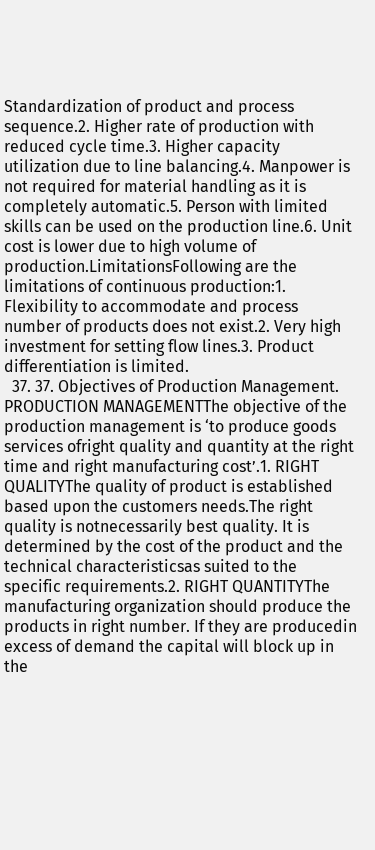Standardization of product and process sequence.2. Higher rate of production with reduced cycle time.3. Higher capacity utilization due to line balancing.4. Manpower is not required for material handling as it is completely automatic.5. Person with limited skills can be used on the production line.6. Unit cost is lower due to high volume of production.LimitationsFollowing are the limitations of continuous production:1. Flexibility to accommodate and process number of products does not exist.2. Very high investment for setting flow lines.3. Product differentiation is limited.
  37. 37. Objectives of Production Management. PRODUCTION MANAGEMENTThe objective of the production management is ‘to produce goods services ofright quality and quantity at the right time and right manufacturing cost’.1. RIGHT QUALITYThe quality of product is established based upon the customers needs.The right quality is notnecessarily best quality. It is determined by the cost of the product and the technical characteristicsas suited to the specific requirements.2. RIGHT QUANTITYThe manufacturing organization should produce the products in right number. If they are producedin excess of demand the capital will block up in the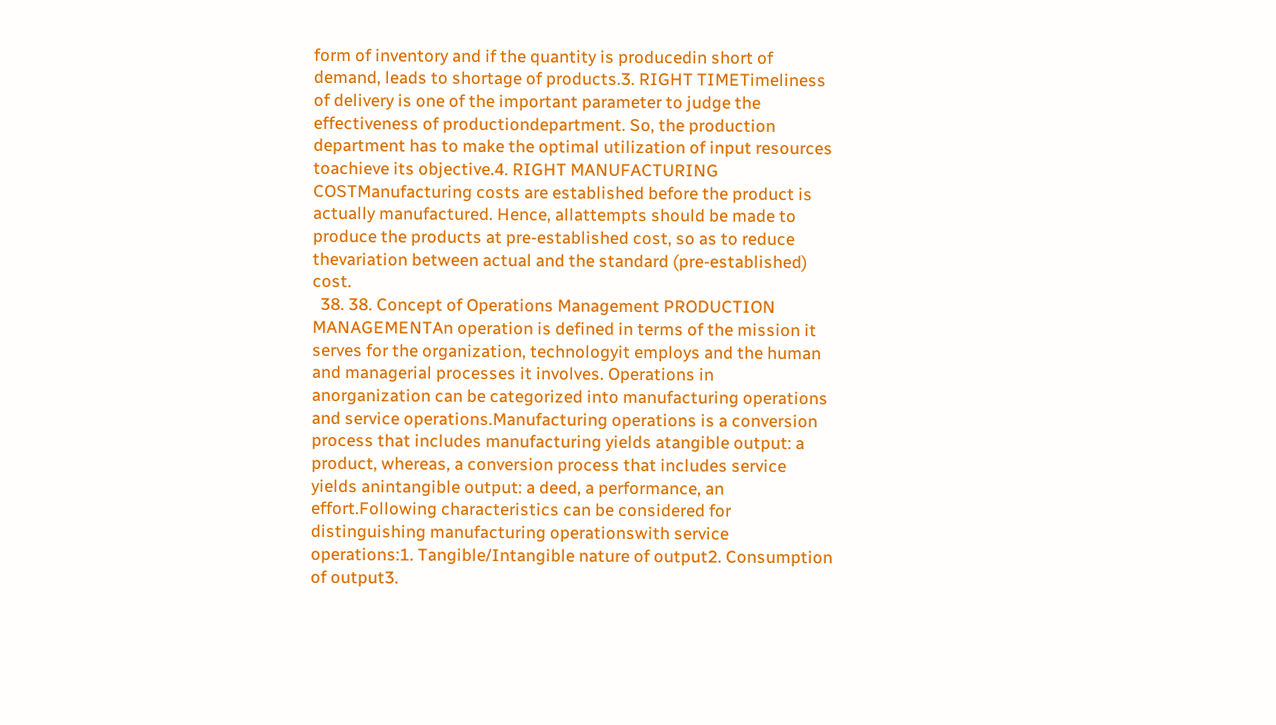form of inventory and if the quantity is producedin short of demand, leads to shortage of products.3. RIGHT TIMETimeliness of delivery is one of the important parameter to judge the effectiveness of productiondepartment. So, the production department has to make the optimal utilization of input resources toachieve its objective.4. RIGHT MANUFACTURING COSTManufacturing costs are established before the product is actually manufactured. Hence, allattempts should be made to produce the products at pre-established cost, so as to reduce thevariation between actual and the standard (pre-established) cost.
  38. 38. Concept of Operations Management PRODUCTION MANAGEMENTAn operation is defined in terms of the mission it serves for the organization, technologyit employs and the human and managerial processes it involves. Operations in anorganization can be categorized into manufacturing operations and service operations.Manufacturing operations is a conversion process that includes manufacturing yields atangible output: a product, whereas, a conversion process that includes service yields anintangible output: a deed, a performance, an effort.Following characteristics can be considered for distinguishing manufacturing operationswith service operations:1. Tangible/Intangible nature of output2. Consumption of output3.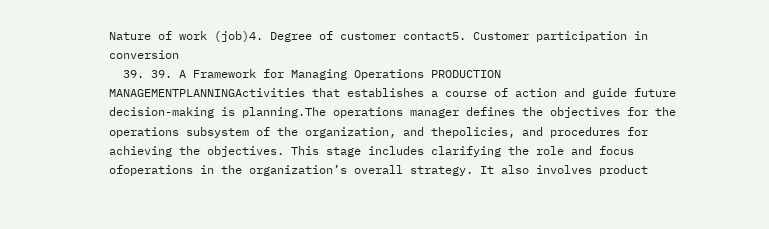Nature of work (job)4. Degree of customer contact5. Customer participation in conversion
  39. 39. A Framework for Managing Operations PRODUCTION MANAGEMENTPLANNINGActivities that establishes a course of action and guide future decision-making is planning.The operations manager defines the objectives for the operations subsystem of the organization, and thepolicies, and procedures for achieving the objectives. This stage includes clarifying the role and focus ofoperations in the organization’s overall strategy. It also involves product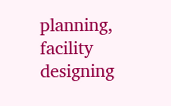planning, facility designing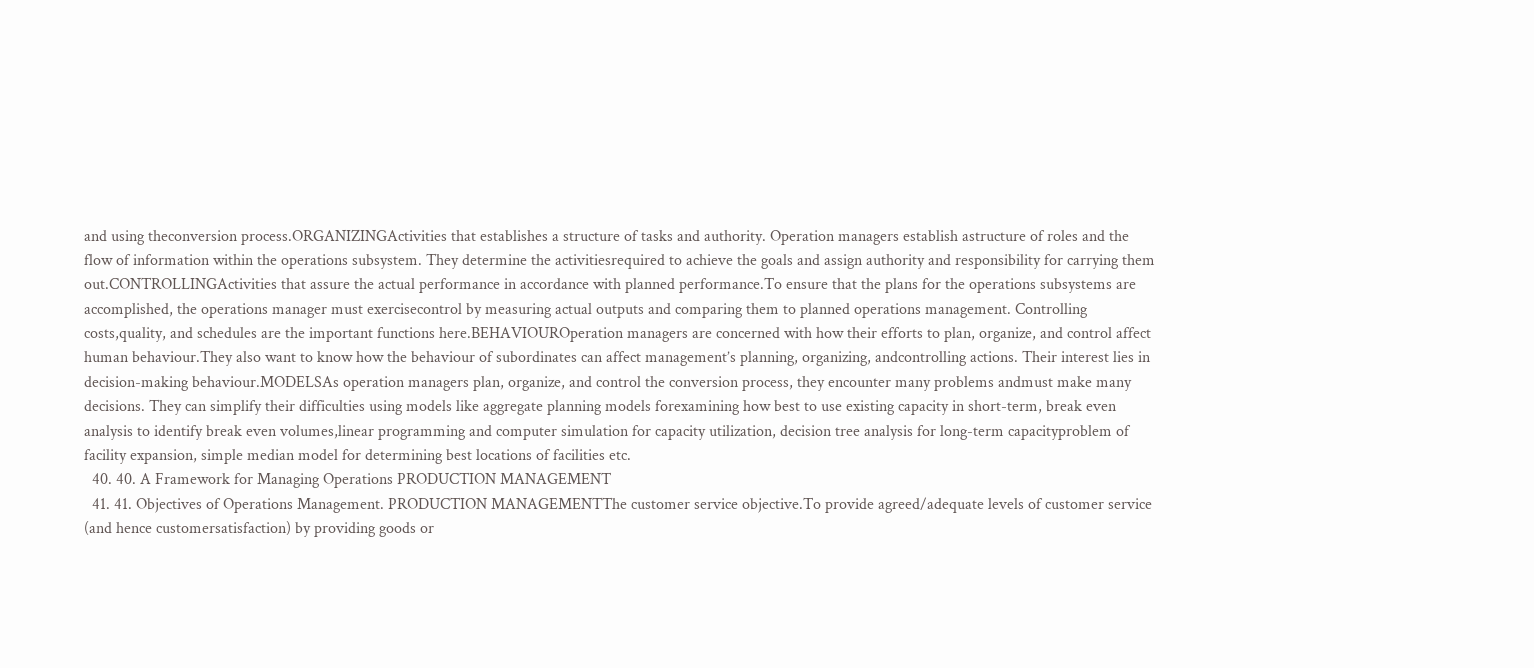and using theconversion process.ORGANIZINGActivities that establishes a structure of tasks and authority. Operation managers establish astructure of roles and the flow of information within the operations subsystem. They determine the activitiesrequired to achieve the goals and assign authority and responsibility for carrying them out.CONTROLLINGActivities that assure the actual performance in accordance with planned performance.To ensure that the plans for the operations subsystems are accomplished, the operations manager must exercisecontrol by measuring actual outputs and comparing them to planned operations management. Controlling costs,quality, and schedules are the important functions here.BEHAVIOUROperation managers are concerned with how their efforts to plan, organize, and control affect human behaviour.They also want to know how the behaviour of subordinates can affect management’s planning, organizing, andcontrolling actions. Their interest lies in decision-making behaviour.MODELSAs operation managers plan, organize, and control the conversion process, they encounter many problems andmust make many decisions. They can simplify their difficulties using models like aggregate planning models forexamining how best to use existing capacity in short-term, break even analysis to identify break even volumes,linear programming and computer simulation for capacity utilization, decision tree analysis for long-term capacityproblem of facility expansion, simple median model for determining best locations of facilities etc.
  40. 40. A Framework for Managing Operations PRODUCTION MANAGEMENT
  41. 41. Objectives of Operations Management. PRODUCTION MANAGEMENTThe customer service objective.To provide agreed/adequate levels of customer service (and hence customersatisfaction) by providing goods or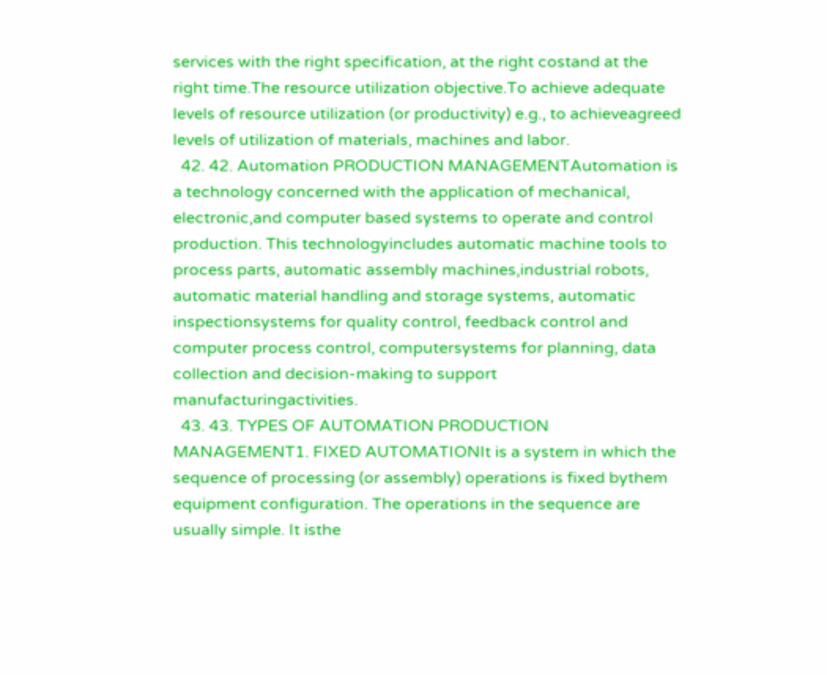services with the right specification, at the right costand at the right time.The resource utilization objective.To achieve adequate levels of resource utilization (or productivity) e.g., to achieveagreed levels of utilization of materials, machines and labor.
  42. 42. Automation PRODUCTION MANAGEMENTAutomation is a technology concerned with the application of mechanical, electronic,and computer based systems to operate and control production. This technologyincludes automatic machine tools to process parts, automatic assembly machines,industrial robots, automatic material handling and storage systems, automatic inspectionsystems for quality control, feedback control and computer process control, computersystems for planning, data collection and decision-making to support manufacturingactivities.
  43. 43. TYPES OF AUTOMATION PRODUCTION MANAGEMENT1. FIXED AUTOMATIONIt is a system in which the sequence of processing (or assembly) operations is fixed bythem equipment configuration. The operations in the sequence are usually simple. It isthe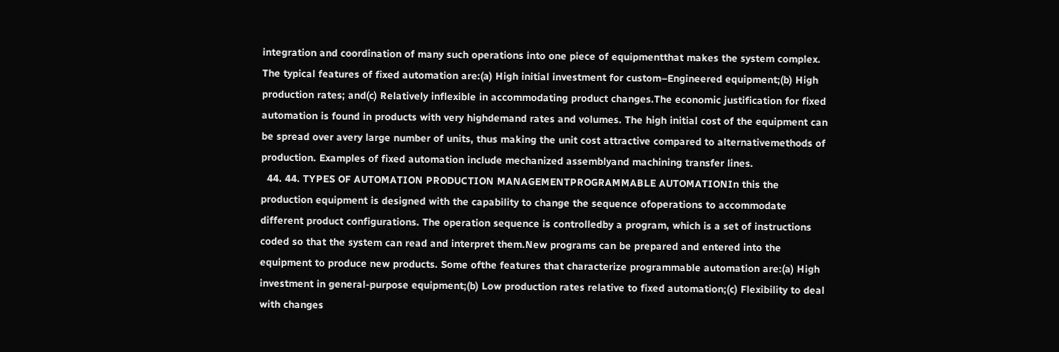integration and coordination of many such operations into one piece of equipmentthat makes the system complex. The typical features of fixed automation are:(a) High initial investment for custom–Engineered equipment;(b) High production rates; and(c) Relatively inflexible in accommodating product changes.The economic justification for fixed automation is found in products with very highdemand rates and volumes. The high initial cost of the equipment can be spread over avery large number of units, thus making the unit cost attractive compared to alternativemethods of production. Examples of fixed automation include mechanized assemblyand machining transfer lines.
  44. 44. TYPES OF AUTOMATION PRODUCTION MANAGEMENTPROGRAMMABLE AUTOMATIONIn this the production equipment is designed with the capability to change the sequence ofoperations to accommodate different product configurations. The operation sequence is controlledby a program, which is a set of instructions coded so that the system can read and interpret them.New programs can be prepared and entered into the equipment to produce new products. Some ofthe features that characterize programmable automation are:(a) High investment in general-purpose equipment;(b) Low production rates relative to fixed automation;(c) Flexibility to deal with changes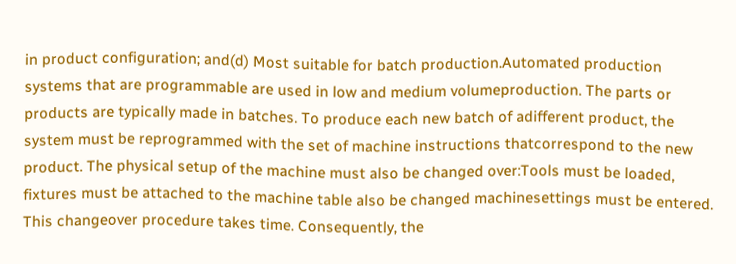in product configuration; and(d) Most suitable for batch production.Automated production systems that are programmable are used in low and medium volumeproduction. The parts or products are typically made in batches. To produce each new batch of adifferent product, the system must be reprogrammed with the set of machine instructions thatcorrespond to the new product. The physical setup of the machine must also be changed over:Tools must be loaded, fixtures must be attached to the machine table also be changed machinesettings must be entered. This changeover procedure takes time. Consequently, the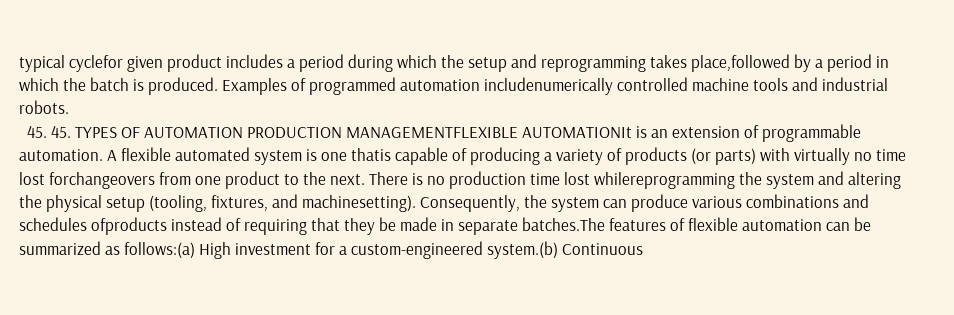typical cyclefor given product includes a period during which the setup and reprogramming takes place,followed by a period in which the batch is produced. Examples of programmed automation includenumerically controlled machine tools and industrial robots.
  45. 45. TYPES OF AUTOMATION PRODUCTION MANAGEMENTFLEXIBLE AUTOMATIONIt is an extension of programmable automation. A flexible automated system is one thatis capable of producing a variety of products (or parts) with virtually no time lost forchangeovers from one product to the next. There is no production time lost whilereprogramming the system and altering the physical setup (tooling, fixtures, and machinesetting). Consequently, the system can produce various combinations and schedules ofproducts instead of requiring that they be made in separate batches.The features of flexible automation can be summarized as follows:(a) High investment for a custom-engineered system.(b) Continuous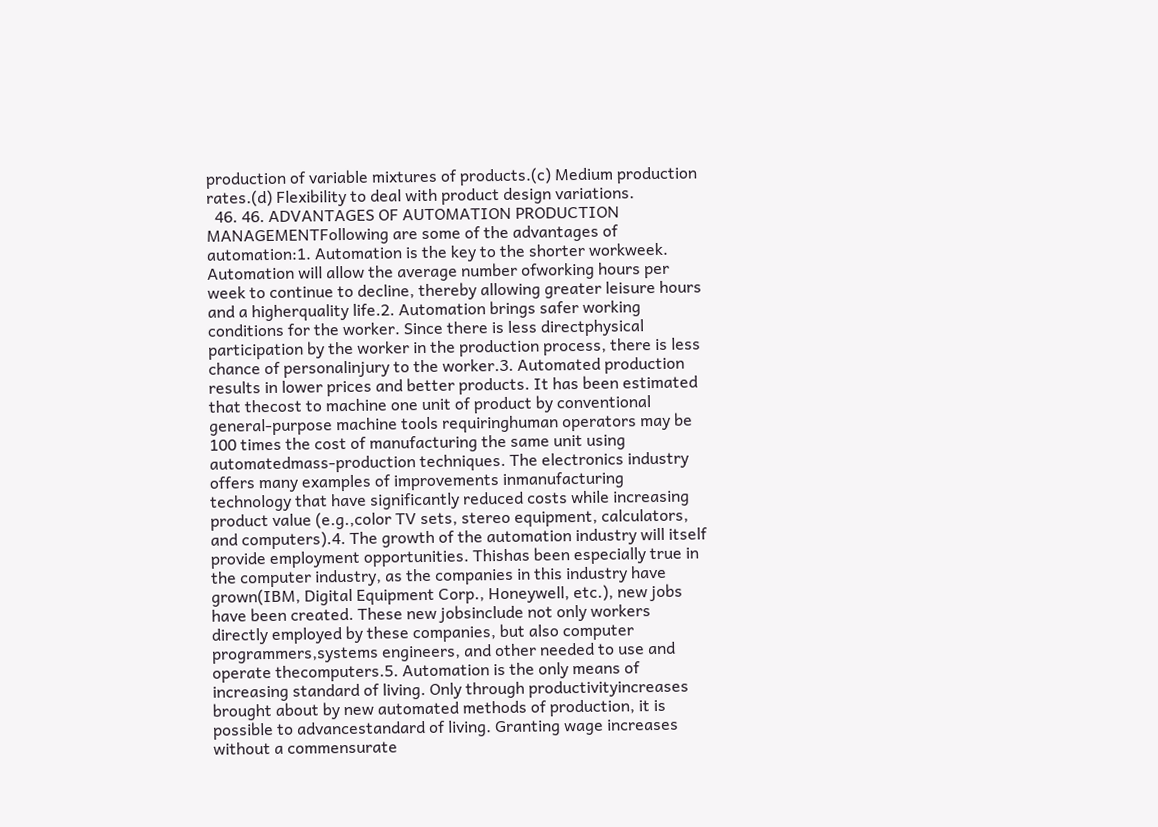production of variable mixtures of products.(c) Medium production rates.(d) Flexibility to deal with product design variations.
  46. 46. ADVANTAGES OF AUTOMATION PRODUCTION MANAGEMENTFollowing are some of the advantages of automation:1. Automation is the key to the shorter workweek. Automation will allow the average number ofworking hours per week to continue to decline, thereby allowing greater leisure hours and a higherquality life.2. Automation brings safer working conditions for the worker. Since there is less directphysical participation by the worker in the production process, there is less chance of personalinjury to the worker.3. Automated production results in lower prices and better products. It has been estimated that thecost to machine one unit of product by conventional general-purpose machine tools requiringhuman operators may be 100 times the cost of manufacturing the same unit using automatedmass-production techniques. The electronics industry offers many examples of improvements inmanufacturing technology that have significantly reduced costs while increasing product value (e.g.,color TV sets, stereo equipment, calculators, and computers).4. The growth of the automation industry will itself provide employment opportunities. Thishas been especially true in the computer industry, as the companies in this industry have grown(IBM, Digital Equipment Corp., Honeywell, etc.), new jobs have been created. These new jobsinclude not only workers directly employed by these companies, but also computer programmers,systems engineers, and other needed to use and operate thecomputers.5. Automation is the only means of increasing standard of living. Only through productivityincreases brought about by new automated methods of production, it is possible to advancestandard of living. Granting wage increases without a commensurate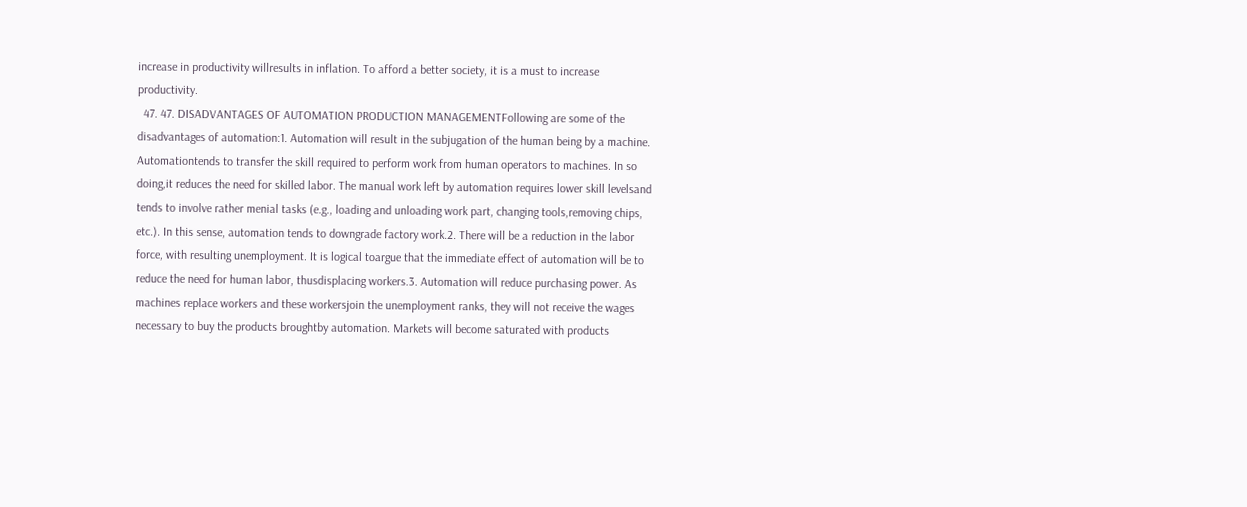increase in productivity willresults in inflation. To afford a better society, it is a must to increase productivity.
  47. 47. DISADVANTAGES OF AUTOMATION PRODUCTION MANAGEMENTFollowing are some of the disadvantages of automation:1. Automation will result in the subjugation of the human being by a machine. Automationtends to transfer the skill required to perform work from human operators to machines. In so doing,it reduces the need for skilled labor. The manual work left by automation requires lower skill levelsand tends to involve rather menial tasks (e.g., loading and unloading work part, changing tools,removing chips, etc.). In this sense, automation tends to downgrade factory work.2. There will be a reduction in the labor force, with resulting unemployment. It is logical toargue that the immediate effect of automation will be to reduce the need for human labor, thusdisplacing workers.3. Automation will reduce purchasing power. As machines replace workers and these workersjoin the unemployment ranks, they will not receive the wages necessary to buy the products broughtby automation. Markets will become saturated with products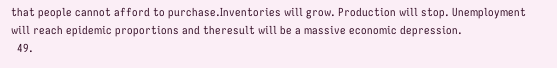that people cannot afford to purchase.Inventories will grow. Production will stop. Unemployment will reach epidemic proportions and theresult will be a massive economic depression.
  49.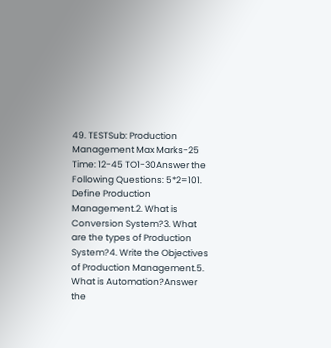49. TESTSub: Production Management Max Marks-25 Time: 12-45 TO1-30Answer the Following Questions: 5*2=101. Define Production Management.2. What is Conversion System?3. What are the types of Production System?4. Write the Objectives of Production Management.5. What is Automation?Answer the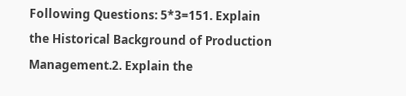Following Questions: 5*3=151. Explain the Historical Background of Production Management.2. Explain the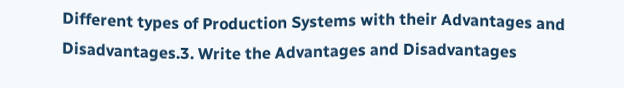Different types of Production Systems with their Advantages and Disadvantages.3. Write the Advantages and Disadvantages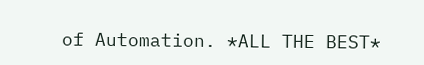of Automation. *ALL THE BEST*